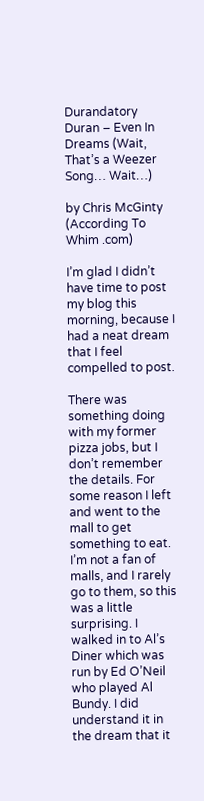Durandatory Duran – Even In Dreams (Wait, That’s a Weezer Song… Wait…)

by Chris McGinty (According To Whim .com)

I’m glad I didn’t have time to post my blog this morning, because I had a neat dream that I feel compelled to post.

There was something doing with my former pizza jobs, but I don’t remember the details. For some reason I left and went to the mall to get something to eat. I’m not a fan of malls, and I rarely go to them, so this was a little surprising. I walked in to Al’s Diner which was run by Ed O’Neil who played Al Bundy. I did understand it in the dream that it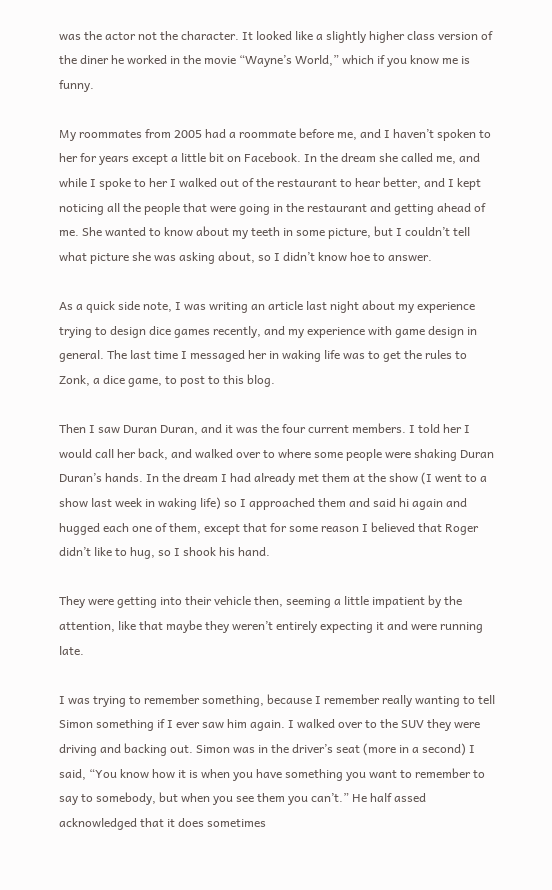was the actor not the character. It looked like a slightly higher class version of the diner he worked in the movie “Wayne’s World,” which if you know me is funny.

My roommates from 2005 had a roommate before me, and I haven’t spoken to her for years except a little bit on Facebook. In the dream she called me, and while I spoke to her I walked out of the restaurant to hear better, and I kept noticing all the people that were going in the restaurant and getting ahead of me. She wanted to know about my teeth in some picture, but I couldn’t tell what picture she was asking about, so I didn’t know hoe to answer.

As a quick side note, I was writing an article last night about my experience trying to design dice games recently, and my experience with game design in general. The last time I messaged her in waking life was to get the rules to Zonk, a dice game, to post to this blog.

Then I saw Duran Duran, and it was the four current members. I told her I would call her back, and walked over to where some people were shaking Duran Duran’s hands. In the dream I had already met them at the show (I went to a show last week in waking life) so I approached them and said hi again and hugged each one of them, except that for some reason I believed that Roger didn’t like to hug, so I shook his hand.

They were getting into their vehicle then, seeming a little impatient by the attention, like that maybe they weren’t entirely expecting it and were running late.

I was trying to remember something, because I remember really wanting to tell Simon something if I ever saw him again. I walked over to the SUV they were driving and backing out. Simon was in the driver’s seat (more in a second) I said, “You know how it is when you have something you want to remember to say to somebody, but when you see them you can’t.” He half assed acknowledged that it does sometimes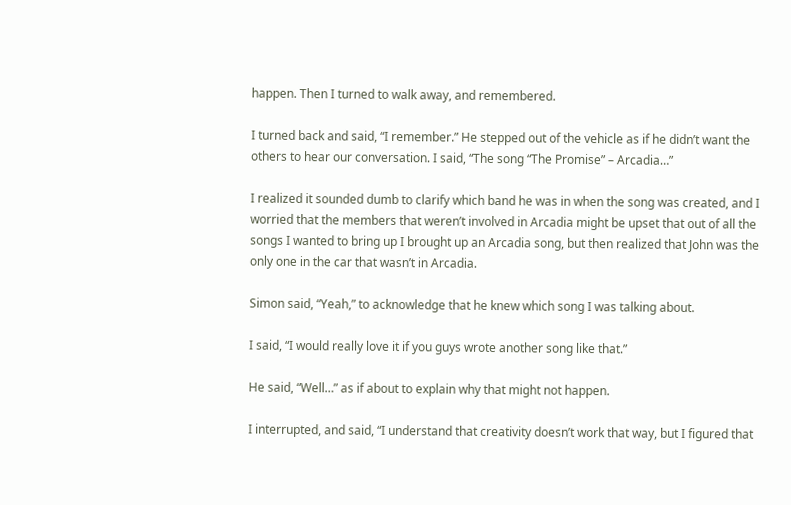happen. Then I turned to walk away, and remembered.

I turned back and said, “I remember.” He stepped out of the vehicle as if he didn’t want the others to hear our conversation. I said, “The song “The Promise” – Arcadia…”

I realized it sounded dumb to clarify which band he was in when the song was created, and I worried that the members that weren’t involved in Arcadia might be upset that out of all the songs I wanted to bring up I brought up an Arcadia song, but then realized that John was the only one in the car that wasn’t in Arcadia.

Simon said, “Yeah,” to acknowledge that he knew which song I was talking about.

I said, “I would really love it if you guys wrote another song like that.”

He said, “Well…” as if about to explain why that might not happen.

I interrupted, and said, “I understand that creativity doesn’t work that way, but I figured that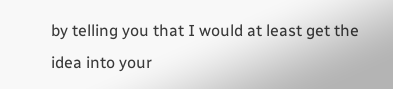by telling you that I would at least get the idea into your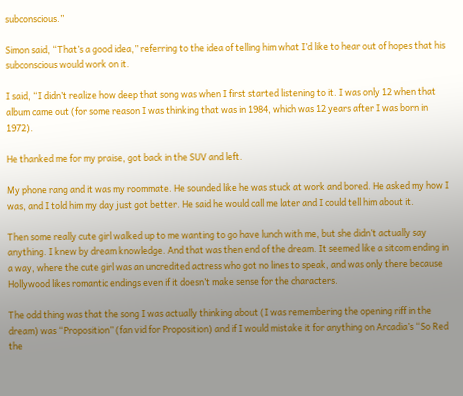subconscious.”

Simon said, “That’s a good idea,” referring to the idea of telling him what I’d like to hear out of hopes that his subconscious would work on it.

I said, “I didn’t realize how deep that song was when I first started listening to it. I was only 12 when that album came out (for some reason I was thinking that was in 1984, which was 12 years after I was born in 1972).

He thanked me for my praise, got back in the SUV and left.

My phone rang and it was my roommate. He sounded like he was stuck at work and bored. He asked my how I was, and I told him my day just got better. He said he would call me later and I could tell him about it.

Then some really cute girl walked up to me wanting to go have lunch with me, but she didn’t actually say anything. I knew by dream knowledge. And that was then end of the dream. It seemed like a sitcom ending in a way, where the cute girl was an uncredited actress who got no lines to speak, and was only there because Hollywood likes romantic endings even if it doesn’t make sense for the characters.

The odd thing was that the song I was actually thinking about (I was remembering the opening riff in the dream) was “Proposition” (fan vid for Proposition) and if I would mistake it for anything on Arcadia’s “So Red the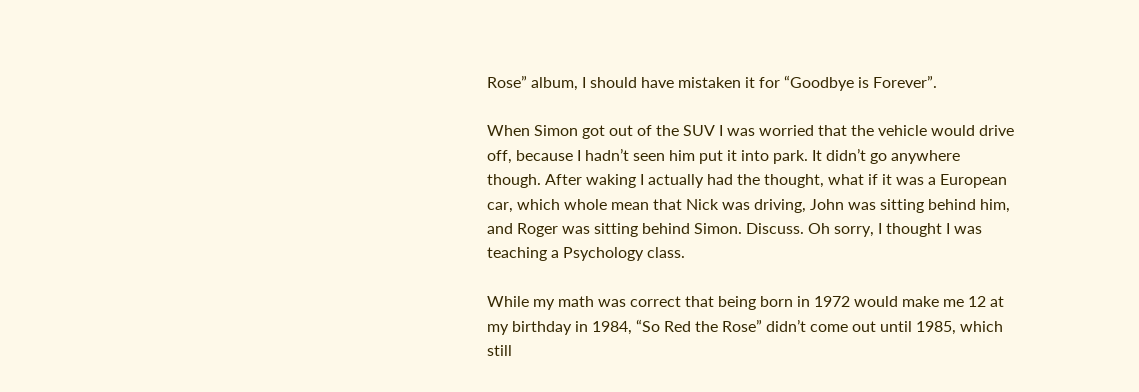Rose” album, I should have mistaken it for “Goodbye is Forever”.

When Simon got out of the SUV I was worried that the vehicle would drive off, because I hadn’t seen him put it into park. It didn’t go anywhere though. After waking I actually had the thought, what if it was a European car, which whole mean that Nick was driving, John was sitting behind him, and Roger was sitting behind Simon. Discuss. Oh sorry, I thought I was teaching a Psychology class.

While my math was correct that being born in 1972 would make me 12 at my birthday in 1984, “So Red the Rose” didn’t come out until 1985, which still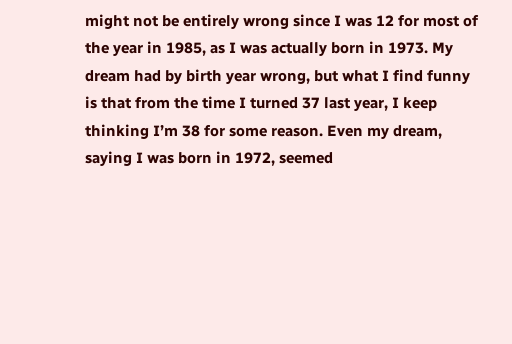might not be entirely wrong since I was 12 for most of the year in 1985, as I was actually born in 1973. My dream had by birth year wrong, but what I find funny is that from the time I turned 37 last year, I keep thinking I’m 38 for some reason. Even my dream, saying I was born in 1972, seemed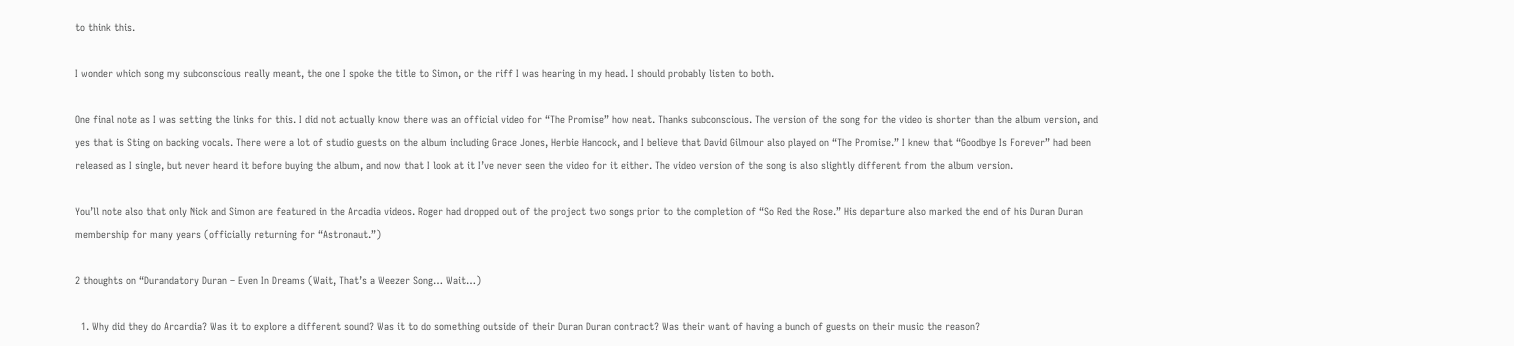to think this.

I wonder which song my subconscious really meant, the one I spoke the title to Simon, or the riff I was hearing in my head. I should probably listen to both.

One final note as I was setting the links for this. I did not actually know there was an official video for “The Promise” how neat. Thanks subconscious. The version of the song for the video is shorter than the album version, and yes that is Sting on backing vocals. There were a lot of studio guests on the album including Grace Jones, Herbie Hancock, and I believe that David Gilmour also played on “The Promise.” I knew that “Goodbye Is Forever” had been released as I single, but never heard it before buying the album, and now that I look at it I’ve never seen the video for it either. The video version of the song is also slightly different from the album version.

You’ll note also that only Nick and Simon are featured in the Arcadia videos. Roger had dropped out of the project two songs prior to the completion of “So Red the Rose.” His departure also marked the end of his Duran Duran membership for many years (officially returning for “Astronaut.”)

2 thoughts on “Durandatory Duran – Even In Dreams (Wait, That’s a Weezer Song… Wait…)

  1. Why did they do Arcardia? Was it to explore a different sound? Was it to do something outside of their Duran Duran contract? Was their want of having a bunch of guests on their music the reason?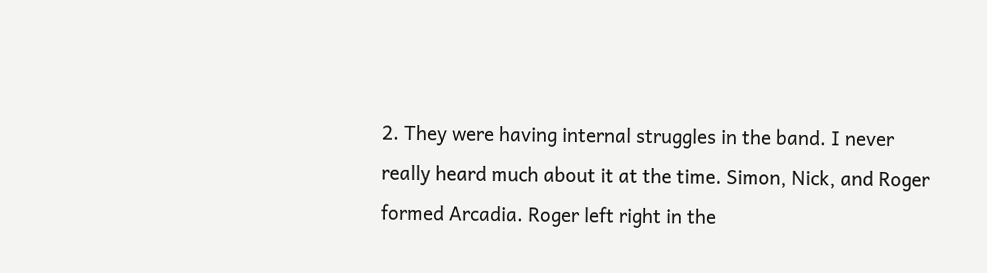2. They were having internal struggles in the band. I never really heard much about it at the time. Simon, Nick, and Roger formed Arcadia. Roger left right in the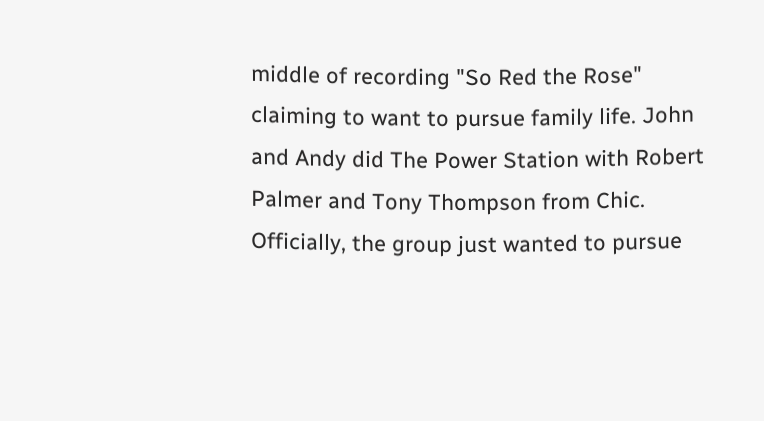middle of recording "So Red the Rose" claiming to want to pursue family life. John and Andy did The Power Station with Robert Palmer and Tony Thompson from Chic. Officially, the group just wanted to pursue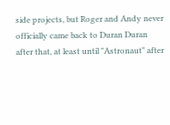side projects, but Roger and Andy never officially came back to Duran Duran after that, at least until "Astronaut" after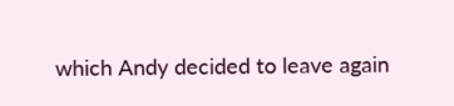which Andy decided to leave again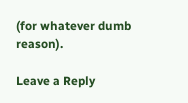(for whatever dumb reason).

Leave a Reply